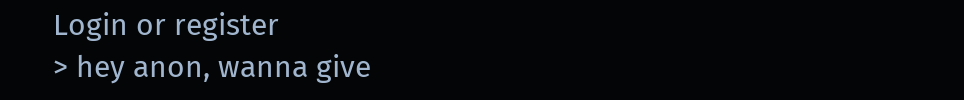Login or register
> hey anon, wanna give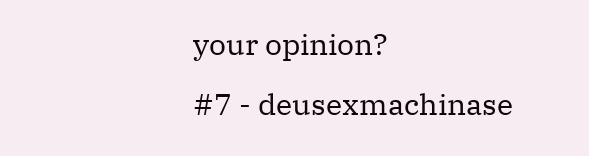your opinion?
#7 - deusexmachinase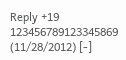Reply +19 123456789123345869
(11/28/2012) [-]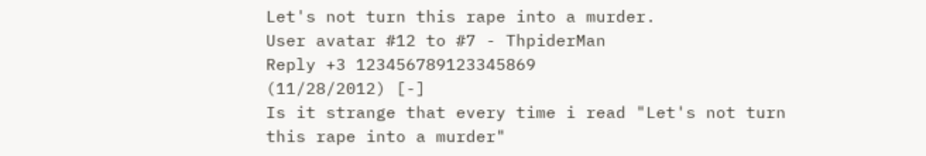Let's not turn this rape into a murder.
User avatar #12 to #7 - ThpiderMan
Reply +3 123456789123345869
(11/28/2012) [-]
Is it strange that every time i read "Let's not turn this rape into a murder"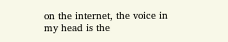on the internet, the voice in my head is the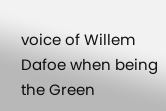voice of Willem Dafoe when being the Green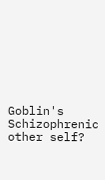Goblin's Schizophrenic other self?